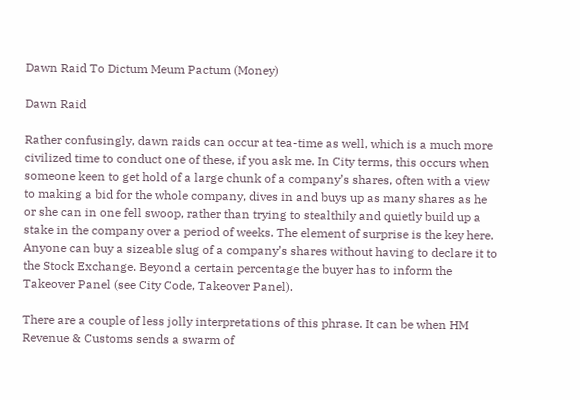Dawn Raid To Dictum Meum Pactum (Money)

Dawn Raid

Rather confusingly, dawn raids can occur at tea-time as well, which is a much more civilized time to conduct one of these, if you ask me. In City terms, this occurs when someone keen to get hold of a large chunk of a company’s shares, often with a view to making a bid for the whole company, dives in and buys up as many shares as he or she can in one fell swoop, rather than trying to stealthily and quietly build up a stake in the company over a period of weeks. The element of surprise is the key here. Anyone can buy a sizeable slug of a company’s shares without having to declare it to the Stock Exchange. Beyond a certain percentage the buyer has to inform the Takeover Panel (see City Code, Takeover Panel).

There are a couple of less jolly interpretations of this phrase. It can be when HM Revenue & Customs sends a swarm of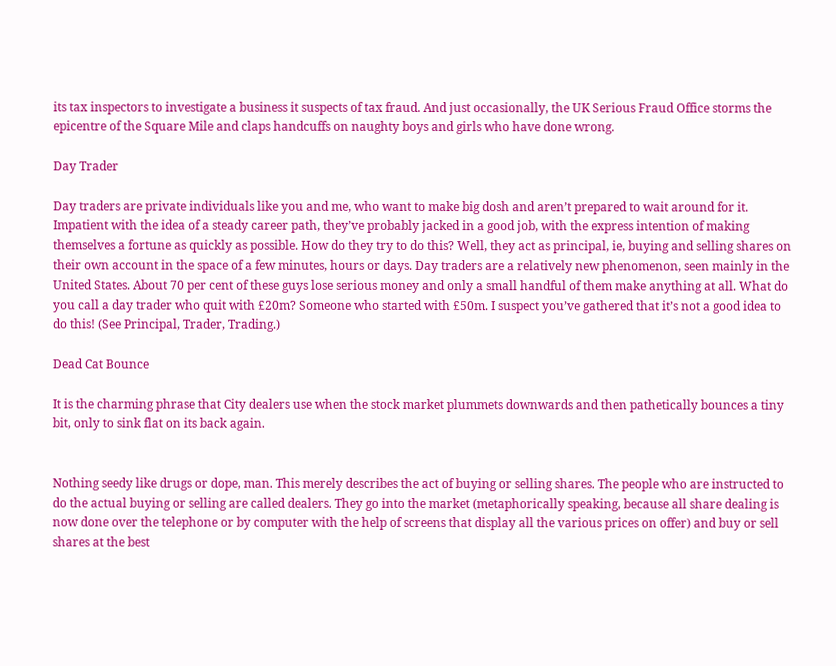its tax inspectors to investigate a business it suspects of tax fraud. And just occasionally, the UK Serious Fraud Office storms the epicentre of the Square Mile and claps handcuffs on naughty boys and girls who have done wrong.

Day Trader

Day traders are private individuals like you and me, who want to make big dosh and aren’t prepared to wait around for it. Impatient with the idea of a steady career path, they’ve probably jacked in a good job, with the express intention of making themselves a fortune as quickly as possible. How do they try to do this? Well, they act as principal, ie, buying and selling shares on their own account in the space of a few minutes, hours or days. Day traders are a relatively new phenomenon, seen mainly in the United States. About 70 per cent of these guys lose serious money and only a small handful of them make anything at all. What do you call a day trader who quit with £20m? Someone who started with £50m. I suspect you’ve gathered that it’s not a good idea to do this! (See Principal, Trader, Trading.)

Dead Cat Bounce

It is the charming phrase that City dealers use when the stock market plummets downwards and then pathetically bounces a tiny bit, only to sink flat on its back again.


Nothing seedy like drugs or dope, man. This merely describes the act of buying or selling shares. The people who are instructed to do the actual buying or selling are called dealers. They go into the market (metaphorically speaking, because all share dealing is now done over the telephone or by computer with the help of screens that display all the various prices on offer) and buy or sell shares at the best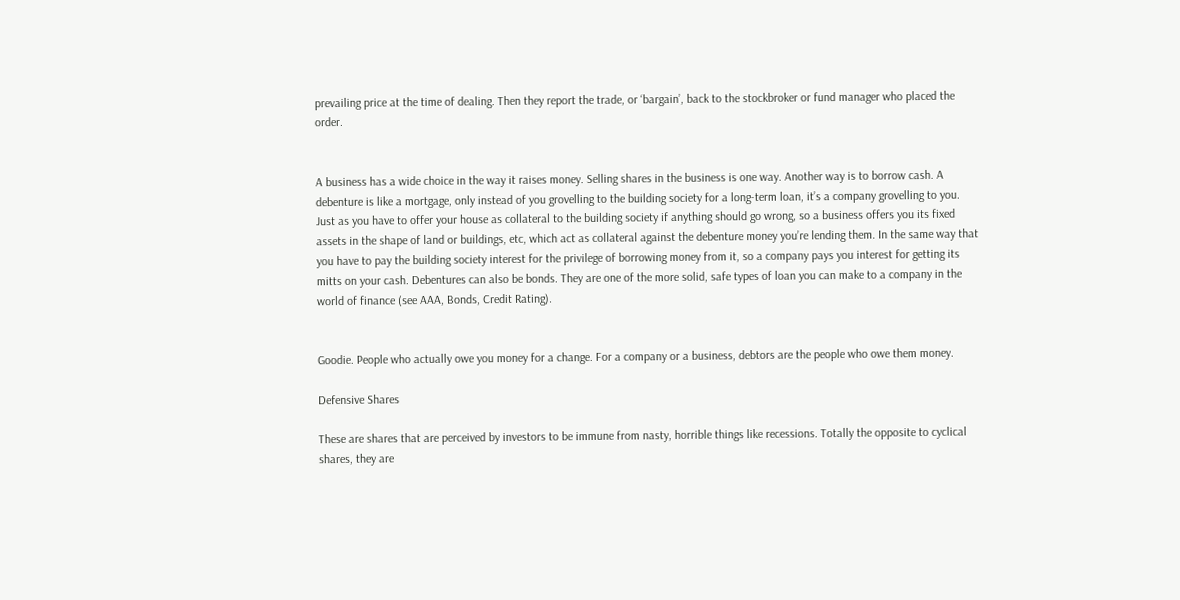prevailing price at the time of dealing. Then they report the trade, or ‘bargain’, back to the stockbroker or fund manager who placed the order.


A business has a wide choice in the way it raises money. Selling shares in the business is one way. Another way is to borrow cash. A debenture is like a mortgage, only instead of you grovelling to the building society for a long-term loan, it’s a company grovelling to you. Just as you have to offer your house as collateral to the building society if anything should go wrong, so a business offers you its fixed assets in the shape of land or buildings, etc, which act as collateral against the debenture money you’re lending them. In the same way that you have to pay the building society interest for the privilege of borrowing money from it, so a company pays you interest for getting its mitts on your cash. Debentures can also be bonds. They are one of the more solid, safe types of loan you can make to a company in the world of finance (see AAA, Bonds, Credit Rating).


Goodie. People who actually owe you money for a change. For a company or a business, debtors are the people who owe them money.

Defensive Shares

These are shares that are perceived by investors to be immune from nasty, horrible things like recessions. Totally the opposite to cyclical shares, they are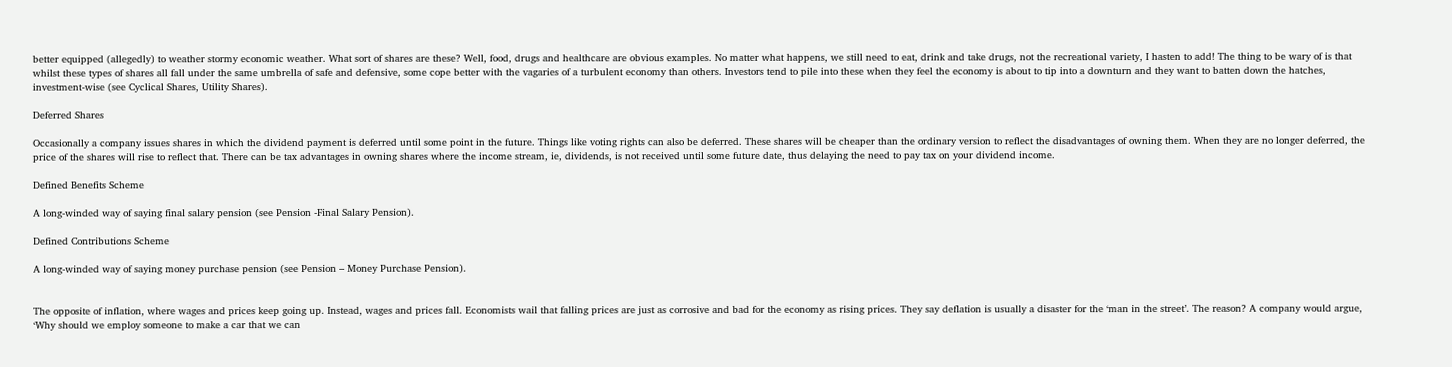better equipped (allegedly) to weather stormy economic weather. What sort of shares are these? Well, food, drugs and healthcare are obvious examples. No matter what happens, we still need to eat, drink and take drugs, not the recreational variety, I hasten to add! The thing to be wary of is that whilst these types of shares all fall under the same umbrella of safe and defensive, some cope better with the vagaries of a turbulent economy than others. Investors tend to pile into these when they feel the economy is about to tip into a downturn and they want to batten down the hatches, investment-wise (see Cyclical Shares, Utility Shares).

Deferred Shares

Occasionally a company issues shares in which the dividend payment is deferred until some point in the future. Things like voting rights can also be deferred. These shares will be cheaper than the ordinary version to reflect the disadvantages of owning them. When they are no longer deferred, the price of the shares will rise to reflect that. There can be tax advantages in owning shares where the income stream, ie, dividends, is not received until some future date, thus delaying the need to pay tax on your dividend income.

Defined Benefits Scheme

A long-winded way of saying final salary pension (see Pension -Final Salary Pension).

Defined Contributions Scheme

A long-winded way of saying money purchase pension (see Pension – Money Purchase Pension).


The opposite of inflation, where wages and prices keep going up. Instead, wages and prices fall. Economists wail that falling prices are just as corrosive and bad for the economy as rising prices. They say deflation is usually a disaster for the ‘man in the street’. The reason? A company would argue, ‘Why should we employ someone to make a car that we can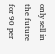only sell in the future for 90 per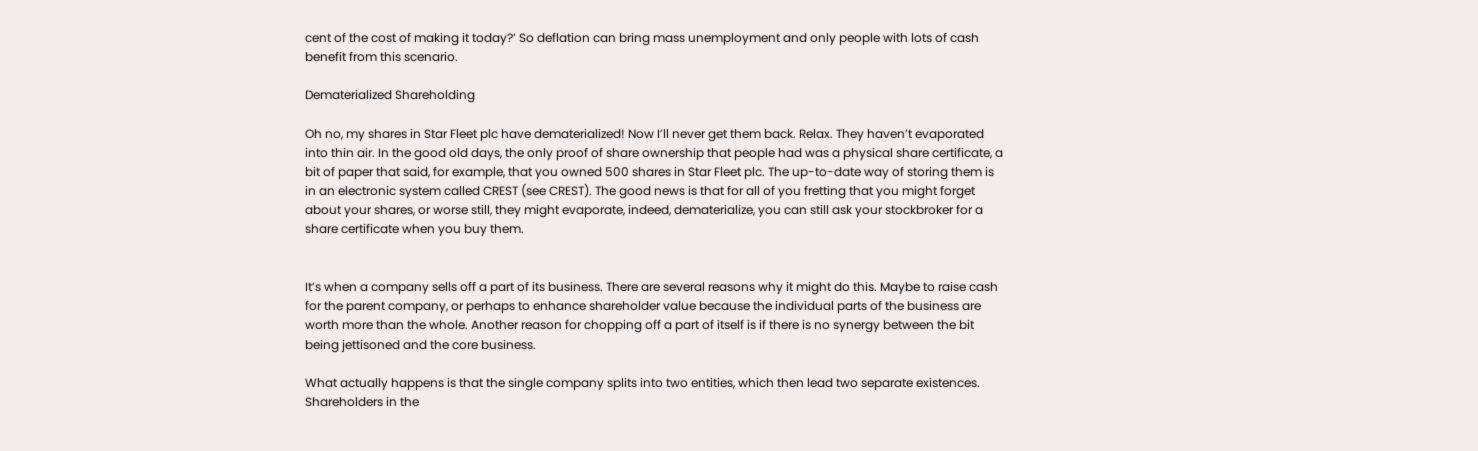cent of the cost of making it today?’ So deflation can bring mass unemployment and only people with lots of cash benefit from this scenario.

Dematerialized Shareholding

Oh no, my shares in Star Fleet plc have dematerialized! Now I’ll never get them back. Relax. They haven’t evaporated into thin air. In the good old days, the only proof of share ownership that people had was a physical share certificate, a bit of paper that said, for example, that you owned 500 shares in Star Fleet plc. The up-to-date way of storing them is in an electronic system called CREST (see CREST). The good news is that for all of you fretting that you might forget about your shares, or worse still, they might evaporate, indeed, dematerialize, you can still ask your stockbroker for a share certificate when you buy them.


It’s when a company sells off a part of its business. There are several reasons why it might do this. Maybe to raise cash for the parent company, or perhaps to enhance shareholder value because the individual parts of the business are worth more than the whole. Another reason for chopping off a part of itself is if there is no synergy between the bit being jettisoned and the core business.

What actually happens is that the single company splits into two entities, which then lead two separate existences. Shareholders in the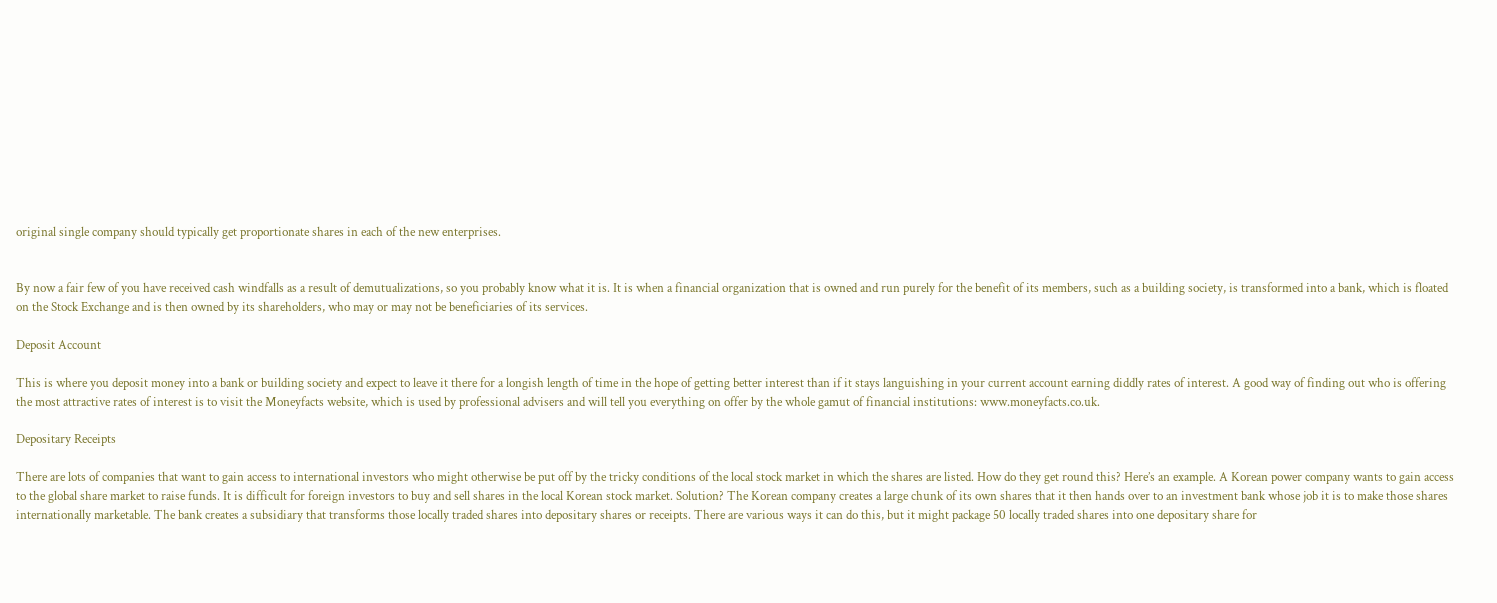original single company should typically get proportionate shares in each of the new enterprises.


By now a fair few of you have received cash windfalls as a result of demutualizations, so you probably know what it is. It is when a financial organization that is owned and run purely for the benefit of its members, such as a building society, is transformed into a bank, which is floated on the Stock Exchange and is then owned by its shareholders, who may or may not be beneficiaries of its services.

Deposit Account

This is where you deposit money into a bank or building society and expect to leave it there for a longish length of time in the hope of getting better interest than if it stays languishing in your current account earning diddly rates of interest. A good way of finding out who is offering the most attractive rates of interest is to visit the Moneyfacts website, which is used by professional advisers and will tell you everything on offer by the whole gamut of financial institutions: www.moneyfacts.co.uk.

Depositary Receipts

There are lots of companies that want to gain access to international investors who might otherwise be put off by the tricky conditions of the local stock market in which the shares are listed. How do they get round this? Here’s an example. A Korean power company wants to gain access to the global share market to raise funds. It is difficult for foreign investors to buy and sell shares in the local Korean stock market. Solution? The Korean company creates a large chunk of its own shares that it then hands over to an investment bank whose job it is to make those shares internationally marketable. The bank creates a subsidiary that transforms those locally traded shares into depositary shares or receipts. There are various ways it can do this, but it might package 50 locally traded shares into one depositary share for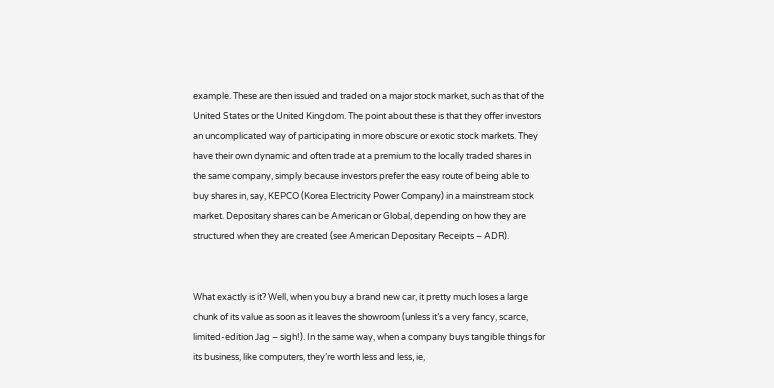example. These are then issued and traded on a major stock market, such as that of the United States or the United Kingdom. The point about these is that they offer investors an uncomplicated way of participating in more obscure or exotic stock markets. They have their own dynamic and often trade at a premium to the locally traded shares in the same company, simply because investors prefer the easy route of being able to buy shares in, say, KEPCO (Korea Electricity Power Company) in a mainstream stock market. Depositary shares can be American or Global, depending on how they are structured when they are created (see American Depositary Receipts – ADR).


What exactly is it? Well, when you buy a brand new car, it pretty much loses a large chunk of its value as soon as it leaves the showroom (unless it’s a very fancy, scarce, limited-edition Jag – sigh!). In the same way, when a company buys tangible things for its business, like computers, they’re worth less and less, ie,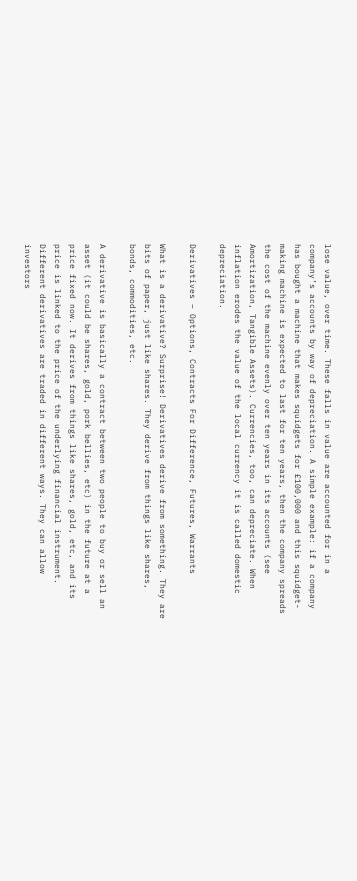lose value, over time. These falls in value are accounted for in a company’s accounts by way of depreciation. A simple example: if a company has bought a machine that makes squidgets for £100,000 and this squidget-making machine is expected to last for ten years, then the company spreads the cost of the machine evenly over ten years in its accounts (see Amortization, Tangible Assets). Currencies, too, can depreciate. When inflation erodes the value of the local currency it is called domestic depreciation.

Derivatives – Options, Contracts For Difference, Futures, Warrants

What is a derivative? Surprise! Derivatives derive from something. They are bits of paper, just like shares. They derive from things like shares, bonds, commodities, etc.

A derivative is basically a contract between two people to buy or sell an asset (it could be shares, gold, pork bellies, etc) in the future at a price fixed now. It derives from things like shares, gold, etc, and its price is linked to the price of the underlying financial instrument. Different derivatives are traded in different ways. They can allow investors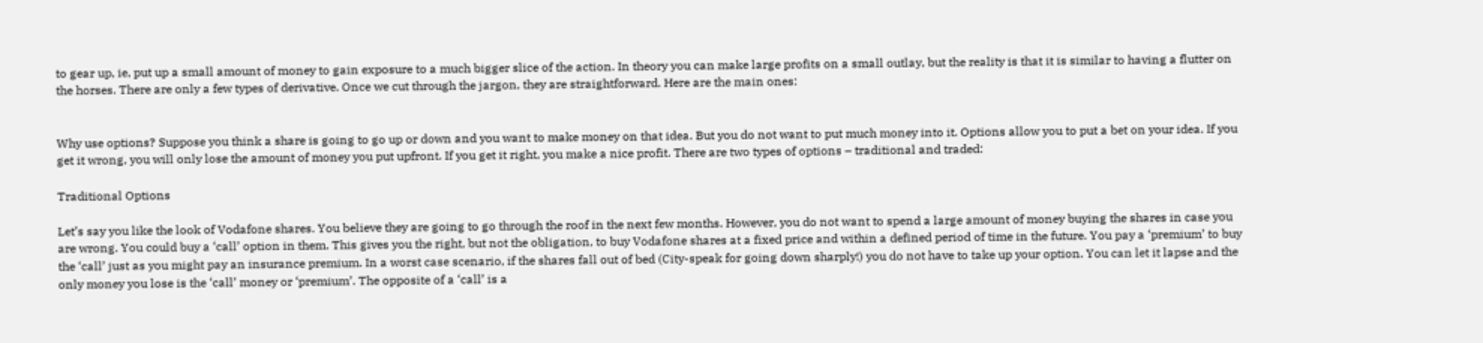to gear up, ie, put up a small amount of money to gain exposure to a much bigger slice of the action. In theory you can make large profits on a small outlay, but the reality is that it is similar to having a flutter on the horses. There are only a few types of derivative. Once we cut through the jargon, they are straightforward. Here are the main ones:


Why use options? Suppose you think a share is going to go up or down and you want to make money on that idea. But you do not want to put much money into it. Options allow you to put a bet on your idea. If you get it wrong, you will only lose the amount of money you put upfront. If you get it right, you make a nice profit. There are two types of options – traditional and traded:

Traditional Options

Let’s say you like the look of Vodafone shares. You believe they are going to go through the roof in the next few months. However, you do not want to spend a large amount of money buying the shares in case you are wrong. You could buy a ‘call’ option in them. This gives you the right, but not the obligation, to buy Vodafone shares at a fixed price and within a defined period of time in the future. You pay a ‘premium’ to buy the ‘call’ just as you might pay an insurance premium. In a worst case scenario, if the shares fall out of bed (City-speak for going down sharply!) you do not have to take up your option. You can let it lapse and the only money you lose is the ‘call’ money or ‘premium’. The opposite of a ‘call’ is a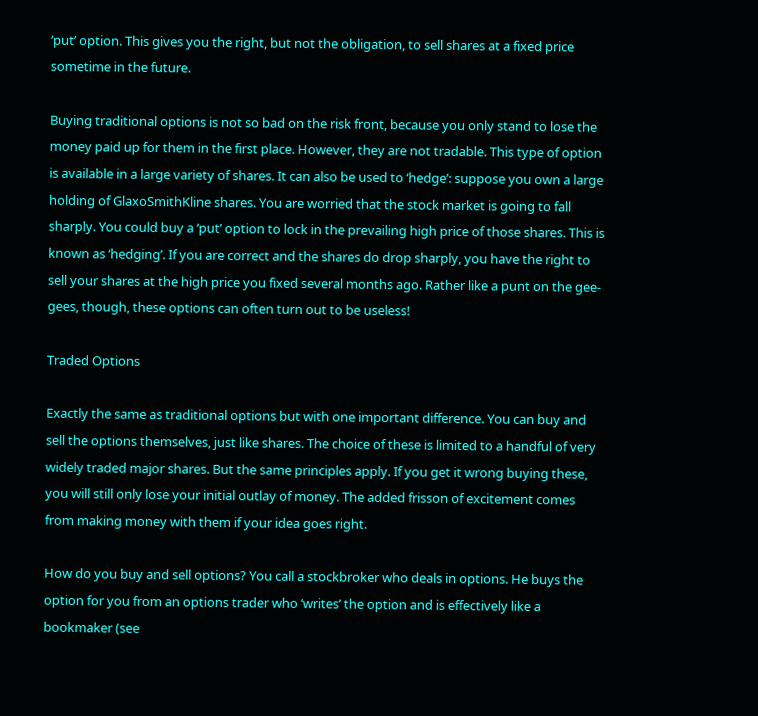‘put’ option. This gives you the right, but not the obligation, to sell shares at a fixed price sometime in the future.

Buying traditional options is not so bad on the risk front, because you only stand to lose the money paid up for them in the first place. However, they are not tradable. This type of option is available in a large variety of shares. It can also be used to ‘hedge’: suppose you own a large holding of GlaxoSmithKline shares. You are worried that the stock market is going to fall sharply. You could buy a ‘put’ option to lock in the prevailing high price of those shares. This is known as ‘hedging’. If you are correct and the shares do drop sharply, you have the right to sell your shares at the high price you fixed several months ago. Rather like a punt on the gee-gees, though, these options can often turn out to be useless!

Traded Options

Exactly the same as traditional options but with one important difference. You can buy and sell the options themselves, just like shares. The choice of these is limited to a handful of very widely traded major shares. But the same principles apply. If you get it wrong buying these, you will still only lose your initial outlay of money. The added frisson of excitement comes from making money with them if your idea goes right.

How do you buy and sell options? You call a stockbroker who deals in options. He buys the option for you from an options trader who ‘writes’ the option and is effectively like a bookmaker (see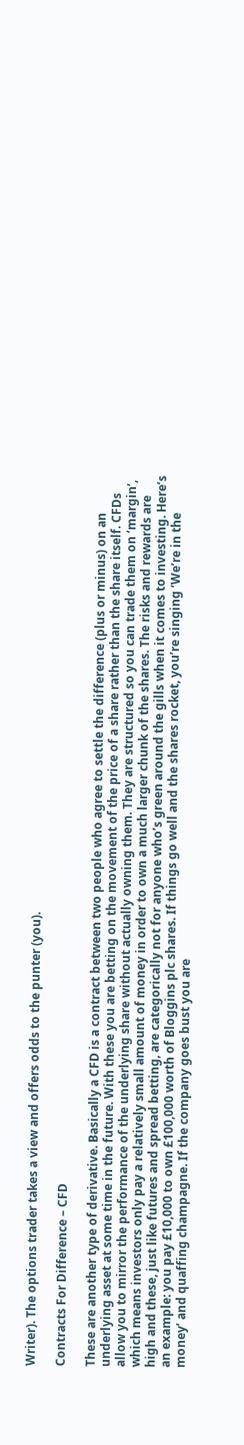Writer). The options trader takes a view and offers odds to the punter (you).

Contracts For Difference – CFD

These are another type of derivative. Basically a CFD is a contract between two people who agree to settle the difference (plus or minus) on an underlying asset at some time in the future. With these you are betting on the movement of the price of a share rather than the share itself. CFDs allow you to mirror the performance of the underlying share without actually owning them. They are structured so you can trade them on ‘margin’, which means investors only pay a relatively small amount of money in order to own a much larger chunk of the shares. The risks and rewards are high and these, just like futures and spread betting, are categorically not for anyone who’s green around the gills when it comes to investing. Here’s an example: you pay £10,000 to own £100,000 worth of Bloggins plc shares. If things go well and the shares rocket, you’re singing ‘We’re in the money’ and quaffing champagne. If the company goes bust you are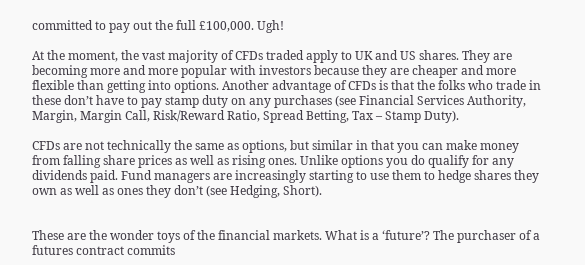committed to pay out the full £100,000. Ugh!

At the moment, the vast majority of CFDs traded apply to UK and US shares. They are becoming more and more popular with investors because they are cheaper and more flexible than getting into options. Another advantage of CFDs is that the folks who trade in these don’t have to pay stamp duty on any purchases (see Financial Services Authority, Margin, Margin Call, Risk/Reward Ratio, Spread Betting, Tax – Stamp Duty).

CFDs are not technically the same as options, but similar in that you can make money from falling share prices as well as rising ones. Unlike options you do qualify for any dividends paid. Fund managers are increasingly starting to use them to hedge shares they own as well as ones they don’t (see Hedging, Short).


These are the wonder toys of the financial markets. What is a ‘future’? The purchaser of a futures contract commits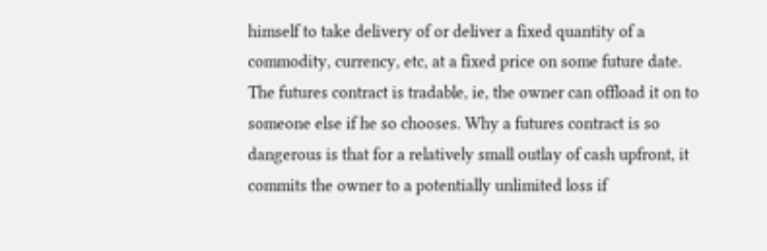himself to take delivery of or deliver a fixed quantity of a commodity, currency, etc, at a fixed price on some future date. The futures contract is tradable, ie, the owner can offload it on to someone else if he so chooses. Why a futures contract is so dangerous is that for a relatively small outlay of cash upfront, it commits the owner to a potentially unlimited loss if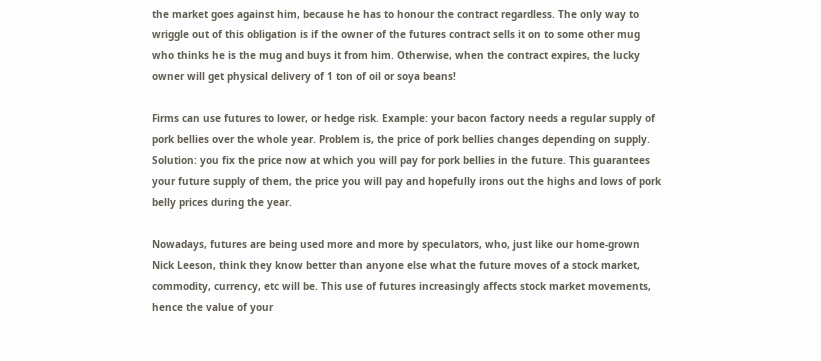the market goes against him, because he has to honour the contract regardless. The only way to wriggle out of this obligation is if the owner of the futures contract sells it on to some other mug who thinks he is the mug and buys it from him. Otherwise, when the contract expires, the lucky owner will get physical delivery of 1 ton of oil or soya beans!

Firms can use futures to lower, or hedge risk. Example: your bacon factory needs a regular supply of pork bellies over the whole year. Problem is, the price of pork bellies changes depending on supply. Solution: you fix the price now at which you will pay for pork bellies in the future. This guarantees your future supply of them, the price you will pay and hopefully irons out the highs and lows of pork belly prices during the year.

Nowadays, futures are being used more and more by speculators, who, just like our home-grown Nick Leeson, think they know better than anyone else what the future moves of a stock market, commodity, currency, etc will be. This use of futures increasingly affects stock market movements, hence the value of your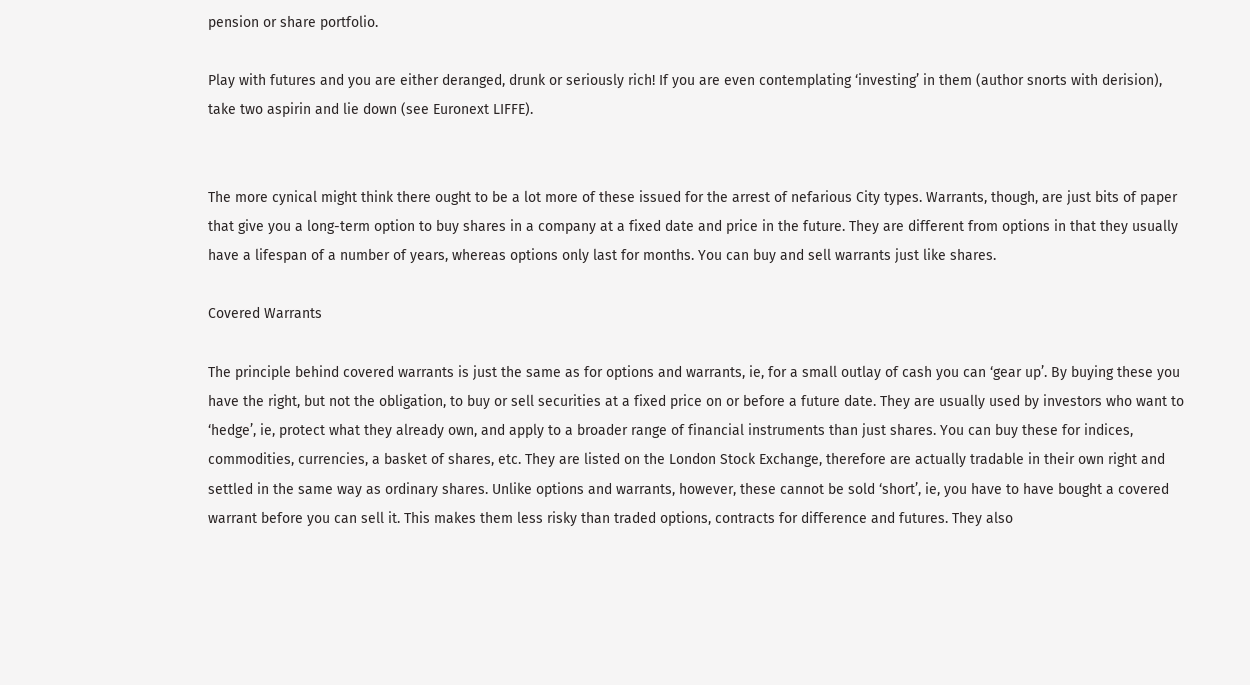pension or share portfolio.

Play with futures and you are either deranged, drunk or seriously rich! If you are even contemplating ‘investing’ in them (author snorts with derision), take two aspirin and lie down (see Euronext LIFFE).


The more cynical might think there ought to be a lot more of these issued for the arrest of nefarious City types. Warrants, though, are just bits of paper that give you a long-term option to buy shares in a company at a fixed date and price in the future. They are different from options in that they usually have a lifespan of a number of years, whereas options only last for months. You can buy and sell warrants just like shares.

Covered Warrants

The principle behind covered warrants is just the same as for options and warrants, ie, for a small outlay of cash you can ‘gear up’. By buying these you have the right, but not the obligation, to buy or sell securities at a fixed price on or before a future date. They are usually used by investors who want to ‘hedge’, ie, protect what they already own, and apply to a broader range of financial instruments than just shares. You can buy these for indices, commodities, currencies, a basket of shares, etc. They are listed on the London Stock Exchange, therefore are actually tradable in their own right and settled in the same way as ordinary shares. Unlike options and warrants, however, these cannot be sold ‘short’, ie, you have to have bought a covered warrant before you can sell it. This makes them less risky than traded options, contracts for difference and futures. They also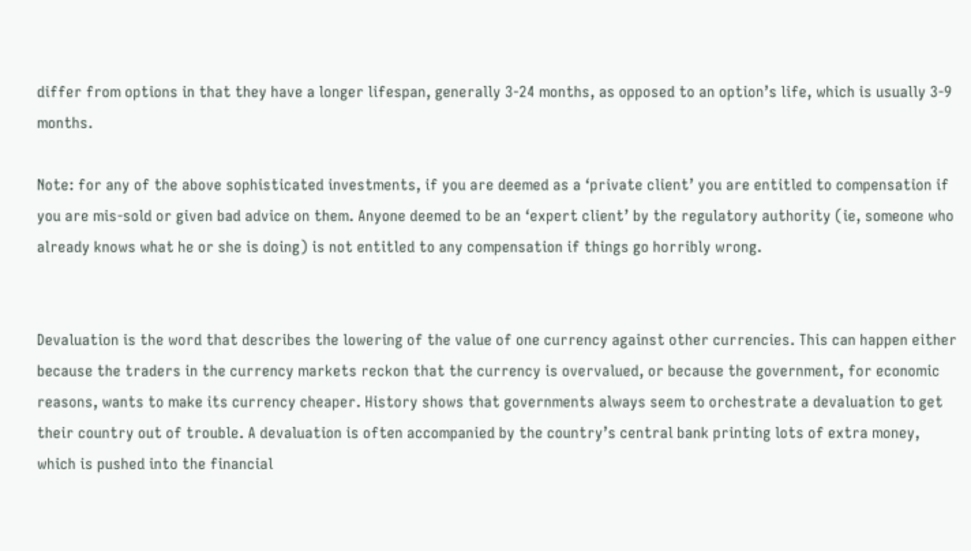differ from options in that they have a longer lifespan, generally 3-24 months, as opposed to an option’s life, which is usually 3-9 months.

Note: for any of the above sophisticated investments, if you are deemed as a ‘private client’ you are entitled to compensation if you are mis-sold or given bad advice on them. Anyone deemed to be an ‘expert client’ by the regulatory authority (ie, someone who already knows what he or she is doing) is not entitled to any compensation if things go horribly wrong.


Devaluation is the word that describes the lowering of the value of one currency against other currencies. This can happen either because the traders in the currency markets reckon that the currency is overvalued, or because the government, for economic reasons, wants to make its currency cheaper. History shows that governments always seem to orchestrate a devaluation to get their country out of trouble. A devaluation is often accompanied by the country’s central bank printing lots of extra money, which is pushed into the financial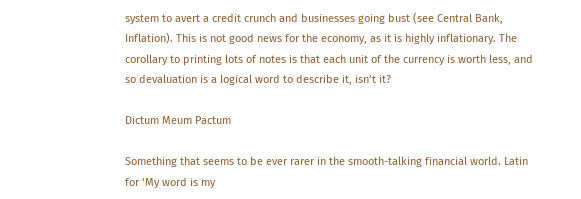system to avert a credit crunch and businesses going bust (see Central Bank, Inflation). This is not good news for the economy, as it is highly inflationary. The corollary to printing lots of notes is that each unit of the currency is worth less, and so devaluation is a logical word to describe it, isn’t it?

Dictum Meum Pactum

Something that seems to be ever rarer in the smooth-talking financial world. Latin for ‘My word is my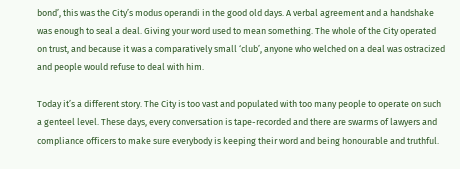bond’, this was the City’s modus operandi in the good old days. A verbal agreement and a handshake was enough to seal a deal. Giving your word used to mean something. The whole of the City operated on trust, and because it was a comparatively small ‘club’, anyone who welched on a deal was ostracized and people would refuse to deal with him.

Today it’s a different story. The City is too vast and populated with too many people to operate on such a genteel level. These days, every conversation is tape-recorded and there are swarms of lawyers and compliance officers to make sure everybody is keeping their word and being honourable and truthful.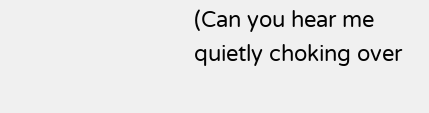(Can you hear me quietly choking over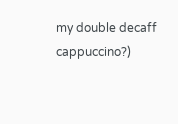my double decaff cappuccino?)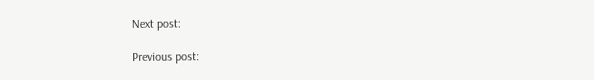Next post:

Previous post: